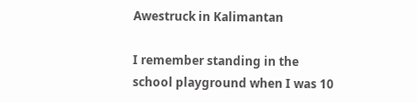Awestruck in Kalimantan

I remember standing in the school playground when I was 10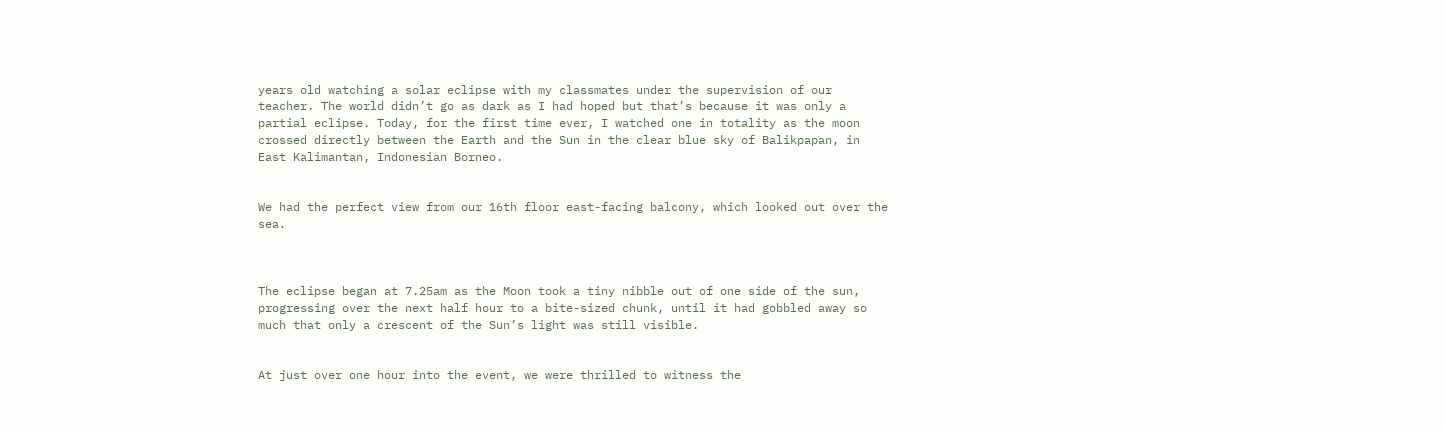years old watching a solar eclipse with my classmates under the supervision of our teacher. The world didn’t go as dark as I had hoped but that’s because it was only a partial eclipse. Today, for the first time ever, I watched one in totality as the moon crossed directly between the Earth and the Sun in the clear blue sky of Balikpapan, in East Kalimantan, Indonesian Borneo.


We had the perfect view from our 16th floor east-facing balcony, which looked out over the sea.



The eclipse began at 7.25am as the Moon took a tiny nibble out of one side of the sun, progressing over the next half hour to a bite-sized chunk, until it had gobbled away so much that only a crescent of the Sun’s light was still visible.


At just over one hour into the event, we were thrilled to witness the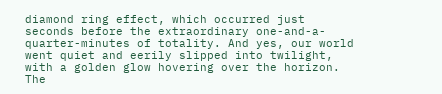diamond ring effect, which occurred just seconds before the extraordinary one-and-a-quarter-minutes of totality. And yes, our world went quiet and eerily slipped into twilight, with a golden glow hovering over the horizon. The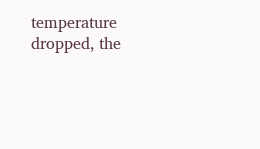temperature dropped, the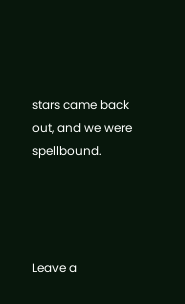stars came back out, and we were spellbound.




Leave a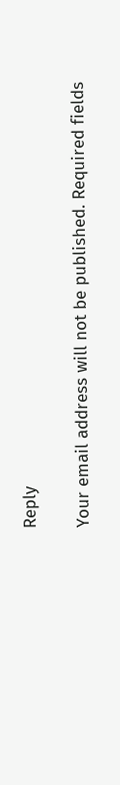Reply

Your email address will not be published. Required fields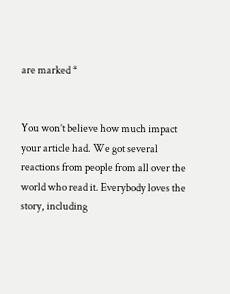are marked *


You won’t believe how much impact your article had. We got several reactions from people from all over the world who read it. Everybody loves the story, including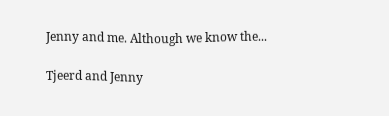Jenny and me. Although we know the...

Tjeerd and Jenny